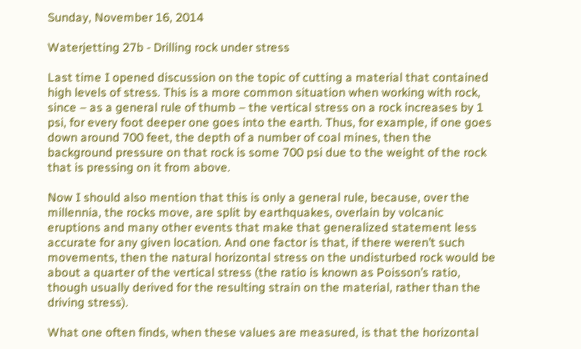Sunday, November 16, 2014

Waterjetting 27b - Drilling rock under stress

Last time I opened discussion on the topic of cutting a material that contained high levels of stress. This is a more common situation when working with rock, since – as a general rule of thumb – the vertical stress on a rock increases by 1 psi, for every foot deeper one goes into the earth. Thus, for example, if one goes down around 700 feet, the depth of a number of coal mines, then the background pressure on that rock is some 700 psi due to the weight of the rock that is pressing on it from above.

Now I should also mention that this is only a general rule, because, over the millennia, the rocks move, are split by earthquakes, overlain by volcanic eruptions and many other events that make that generalized statement less accurate for any given location. And one factor is that, if there weren’t such movements, then the natural horizontal stress on the undisturbed rock would be about a quarter of the vertical stress (the ratio is known as Poisson’s ratio, though usually derived for the resulting strain on the material, rather than the driving stress).

What one often finds, when these values are measured, is that the horizontal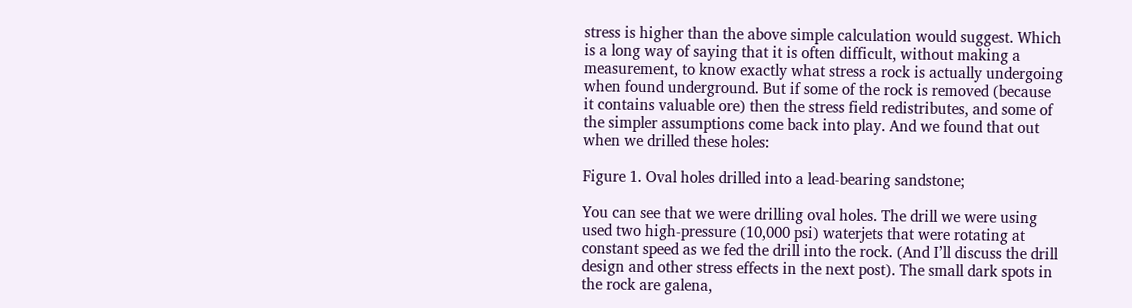stress is higher than the above simple calculation would suggest. Which is a long way of saying that it is often difficult, without making a measurement, to know exactly what stress a rock is actually undergoing when found underground. But if some of the rock is removed (because it contains valuable ore) then the stress field redistributes, and some of the simpler assumptions come back into play. And we found that out when we drilled these holes:

Figure 1. Oval holes drilled into a lead-bearing sandstone;

You can see that we were drilling oval holes. The drill we were using used two high-pressure (10,000 psi) waterjets that were rotating at constant speed as we fed the drill into the rock. (And I’ll discuss the drill design and other stress effects in the next post). The small dark spots in the rock are galena,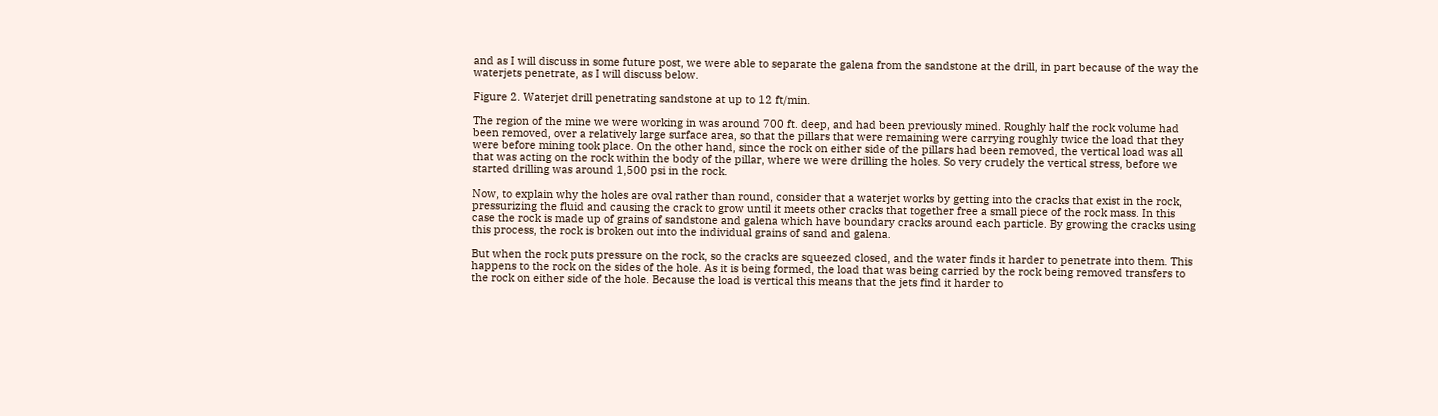and as I will discuss in some future post, we were able to separate the galena from the sandstone at the drill, in part because of the way the waterjets penetrate, as I will discuss below.

Figure 2. Waterjet drill penetrating sandstone at up to 12 ft/min.

The region of the mine we were working in was around 700 ft. deep, and had been previously mined. Roughly half the rock volume had been removed, over a relatively large surface area, so that the pillars that were remaining were carrying roughly twice the load that they were before mining took place. On the other hand, since the rock on either side of the pillars had been removed, the vertical load was all that was acting on the rock within the body of the pillar, where we were drilling the holes. So very crudely the vertical stress, before we started drilling was around 1,500 psi in the rock.

Now, to explain why the holes are oval rather than round, consider that a waterjet works by getting into the cracks that exist in the rock, pressurizing the fluid and causing the crack to grow until it meets other cracks that together free a small piece of the rock mass. In this case the rock is made up of grains of sandstone and galena which have boundary cracks around each particle. By growing the cracks using this process, the rock is broken out into the individual grains of sand and galena.

But when the rock puts pressure on the rock, so the cracks are squeezed closed, and the water finds it harder to penetrate into them. This happens to the rock on the sides of the hole. As it is being formed, the load that was being carried by the rock being removed transfers to the rock on either side of the hole. Because the load is vertical this means that the jets find it harder to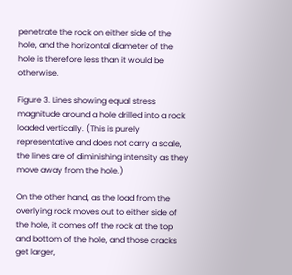penetrate the rock on either side of the hole, and the horizontal diameter of the hole is therefore less than it would be otherwise.

Figure 3. Lines showing equal stress magnitude around a hole drilled into a rock loaded vertically. (This is purely representative and does not carry a scale, the lines are of diminishing intensity as they move away from the hole.)

On the other hand, as the load from the overlying rock moves out to either side of the hole, it comes off the rock at the top and bottom of the hole, and those cracks get larger,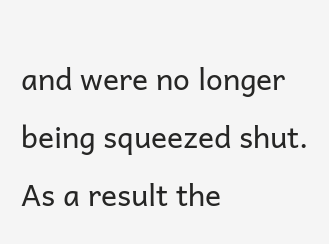and were no longer being squeezed shut. As a result the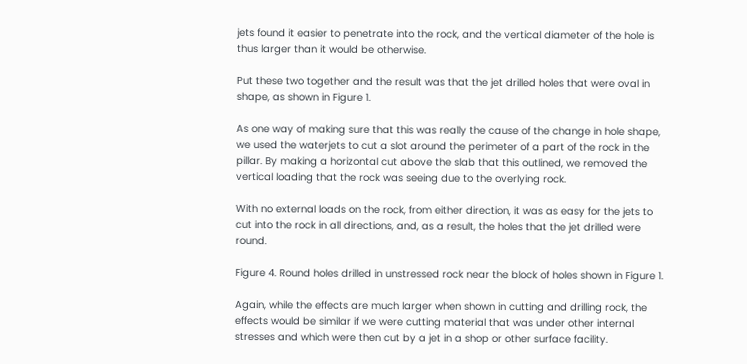jets found it easier to penetrate into the rock, and the vertical diameter of the hole is thus larger than it would be otherwise.

Put these two together and the result was that the jet drilled holes that were oval in shape, as shown in Figure 1.

As one way of making sure that this was really the cause of the change in hole shape, we used the waterjets to cut a slot around the perimeter of a part of the rock in the pillar. By making a horizontal cut above the slab that this outlined, we removed the vertical loading that the rock was seeing due to the overlying rock.

With no external loads on the rock, from either direction, it was as easy for the jets to cut into the rock in all directions, and, as a result, the holes that the jet drilled were round.

Figure 4. Round holes drilled in unstressed rock near the block of holes shown in Figure 1.

Again, while the effects are much larger when shown in cutting and drilling rock, the effects would be similar if we were cutting material that was under other internal stresses and which were then cut by a jet in a shop or other surface facility.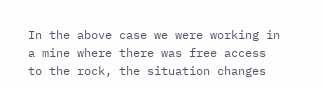In the above case we were working in a mine where there was free access to the rock, the situation changes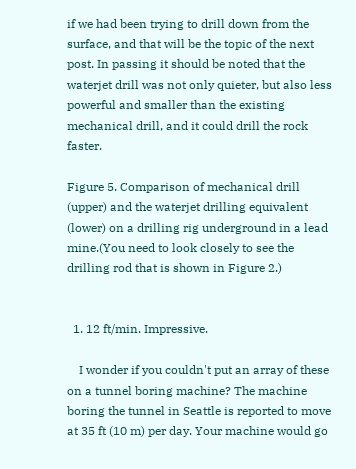if we had been trying to drill down from the surface, and that will be the topic of the next post. In passing it should be noted that the waterjet drill was not only quieter, but also less powerful and smaller than the existing mechanical drill, and it could drill the rock faster.

Figure 5. Comparison of mechanical drill (upper) and the waterjet drilling equivalent (lower) on a drilling rig underground in a lead mine.(You need to look closely to see the drilling rod that is shown in Figure 2.)


  1. 12 ft/min. Impressive.

    I wonder if you couldn't put an array of these on a tunnel boring machine? The machine boring the tunnel in Seattle is reported to move at 35 ft (10 m) per day. Your machine would go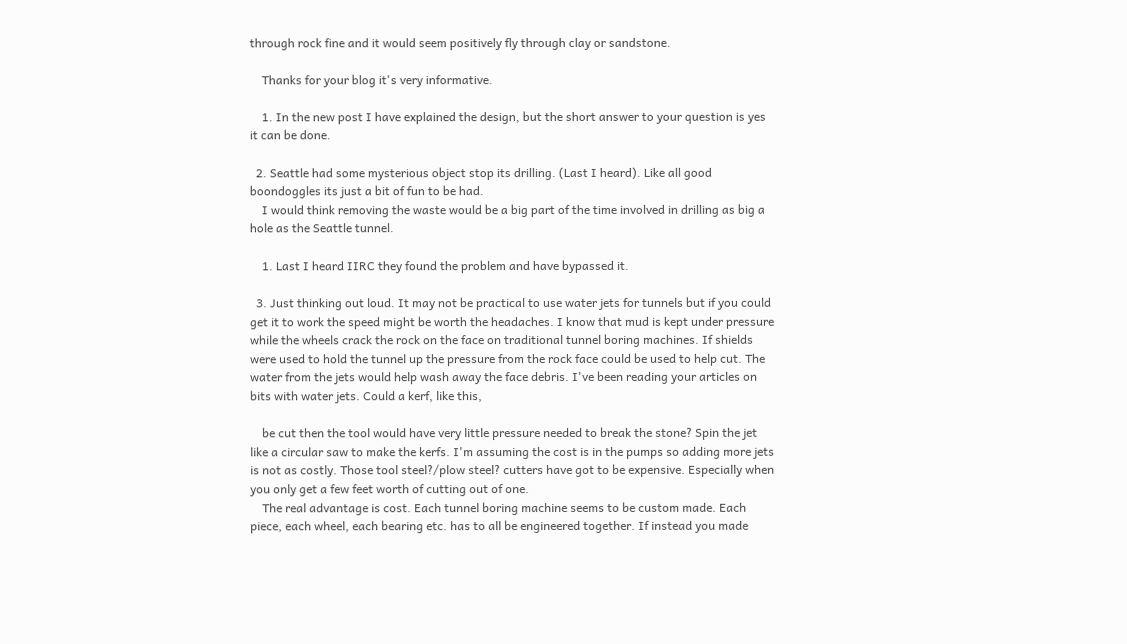through rock fine and it would seem positively fly through clay or sandstone.

    Thanks for your blog it's very informative.

    1. In the new post I have explained the design, but the short answer to your question is yes it can be done.

  2. Seattle had some mysterious object stop its drilling. (Last I heard). Like all good boondoggles its just a bit of fun to be had.
    I would think removing the waste would be a big part of the time involved in drilling as big a hole as the Seattle tunnel.

    1. Last I heard IIRC they found the problem and have bypassed it.

  3. Just thinking out loud. It may not be practical to use water jets for tunnels but if you could get it to work the speed might be worth the headaches. I know that mud is kept under pressure while the wheels crack the rock on the face on traditional tunnel boring machines. If shields were used to hold the tunnel up the pressure from the rock face could be used to help cut. The water from the jets would help wash away the face debris. I've been reading your articles on bits with water jets. Could a kerf, like this,

    be cut then the tool would have very little pressure needed to break the stone? Spin the jet like a circular saw to make the kerfs. I'm assuming the cost is in the pumps so adding more jets is not as costly. Those tool steel?/plow steel? cutters have got to be expensive. Especially when you only get a few feet worth of cutting out of one.
    The real advantage is cost. Each tunnel boring machine seems to be custom made. Each piece, each wheel, each bearing etc. has to all be engineered together. If instead you made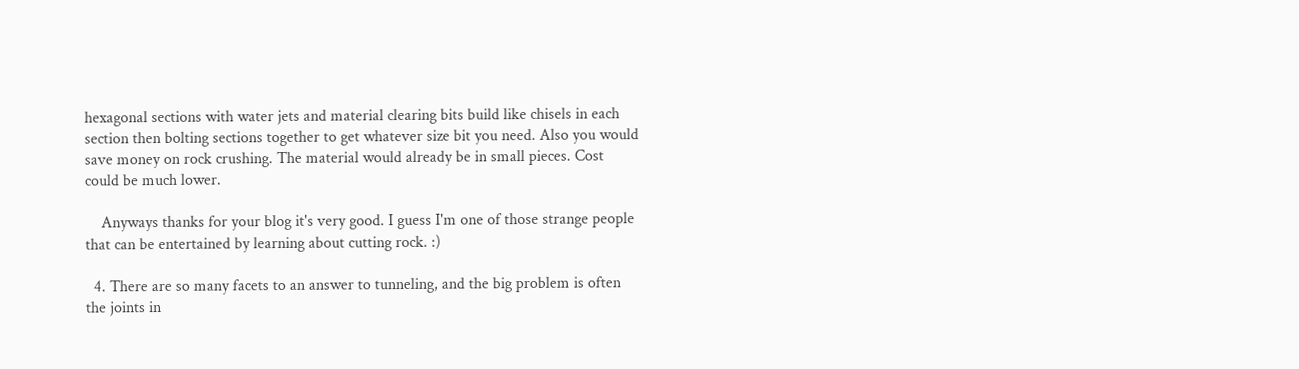hexagonal sections with water jets and material clearing bits build like chisels in each section then bolting sections together to get whatever size bit you need. Also you would save money on rock crushing. The material would already be in small pieces. Cost could be much lower.

    Anyways thanks for your blog it's very good. I guess I'm one of those strange people that can be entertained by learning about cutting rock. :)

  4. There are so many facets to an answer to tunneling, and the big problem is often the joints in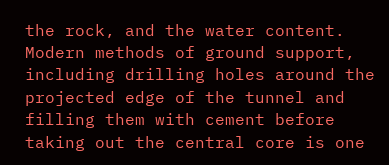the rock, and the water content. Modern methods of ground support, including drilling holes around the projected edge of the tunnel and filling them with cement before taking out the central core is one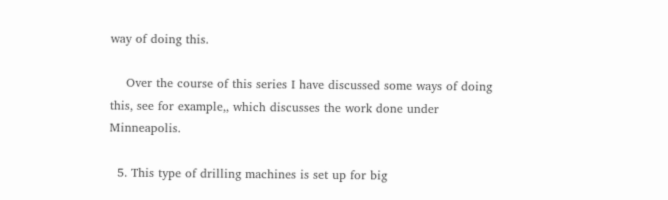way of doing this.

    Over the course of this series I have discussed some ways of doing this, see for example,, which discusses the work done under Minneapolis.

  5. This type of drilling machines is set up for big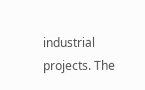industrial projects. The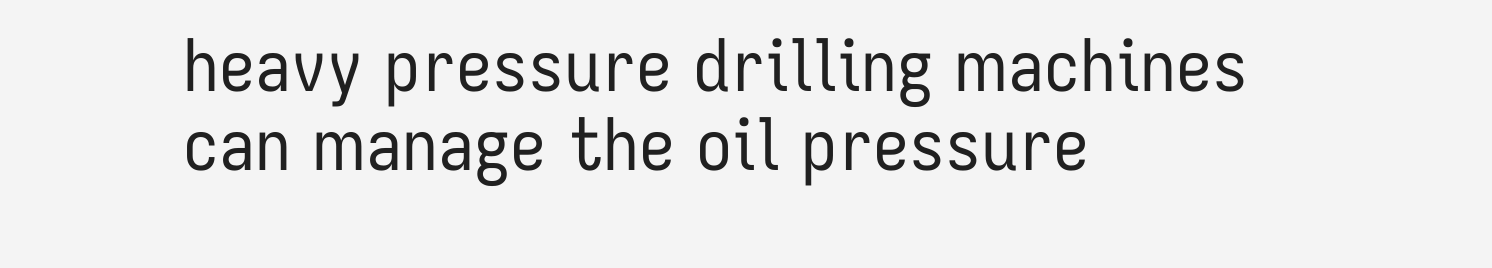heavy pressure drilling machines can manage the oil pressure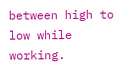between high to low while working.